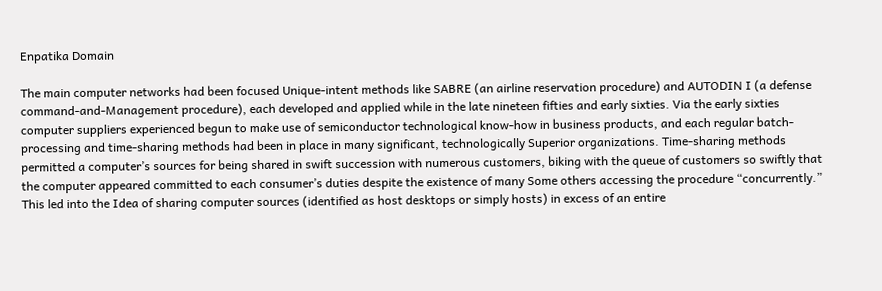Enpatika Domain

The main computer networks had been focused Unique-intent methods like SABRE (an airline reservation procedure) and AUTODIN I (a defense command-and-Management procedure), each developed and applied while in the late nineteen fifties and early sixties. Via the early sixties computer suppliers experienced begun to make use of semiconductor technological know-how in business products, and each regular batch-processing and time-sharing methods had been in place in many significant, technologically Superior organizations. Time-sharing methods permitted a computer’s sources for being shared in swift succession with numerous customers, biking with the queue of customers so swiftly that the computer appeared committed to each consumer’s duties despite the existence of many Some others accessing the procedure “concurrently.” This led into the Idea of sharing computer sources (identified as host desktops or simply hosts) in excess of an entire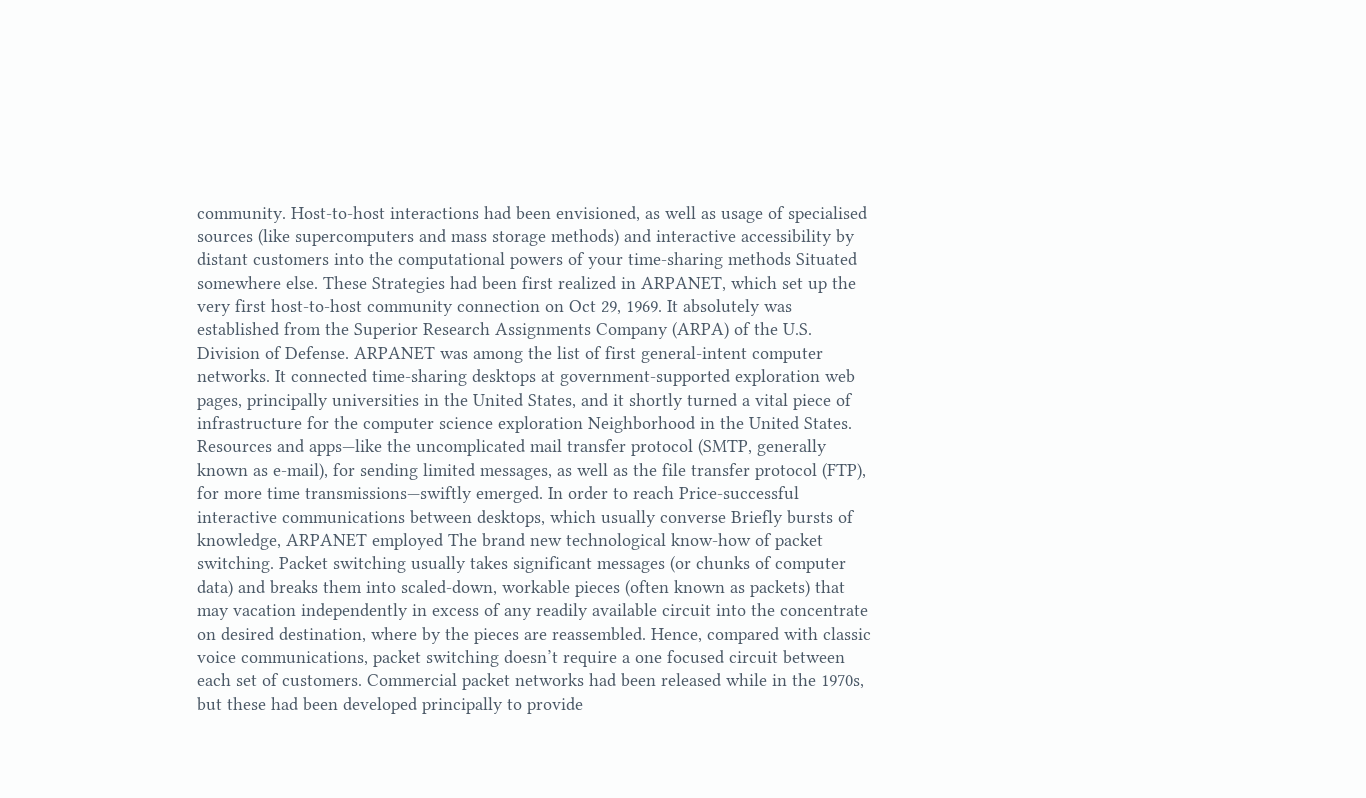community. Host-to-host interactions had been envisioned, as well as usage of specialised sources (like supercomputers and mass storage methods) and interactive accessibility by distant customers into the computational powers of your time-sharing methods Situated somewhere else. These Strategies had been first realized in ARPANET, which set up the very first host-to-host community connection on Oct 29, 1969. It absolutely was established from the Superior Research Assignments Company (ARPA) of the U.S. Division of Defense. ARPANET was among the list of first general-intent computer networks. It connected time-sharing desktops at government-supported exploration web pages, principally universities in the United States, and it shortly turned a vital piece of infrastructure for the computer science exploration Neighborhood in the United States. Resources and apps—like the uncomplicated mail transfer protocol (SMTP, generally known as e-mail), for sending limited messages, as well as the file transfer protocol (FTP), for more time transmissions—swiftly emerged. In order to reach Price-successful interactive communications between desktops, which usually converse Briefly bursts of knowledge, ARPANET employed The brand new technological know-how of packet switching. Packet switching usually takes significant messages (or chunks of computer data) and breaks them into scaled-down, workable pieces (often known as packets) that may vacation independently in excess of any readily available circuit into the concentrate on desired destination, where by the pieces are reassembled. Hence, compared with classic voice communications, packet switching doesn’t require a one focused circuit between each set of customers. Commercial packet networks had been released while in the 1970s, but these had been developed principally to provide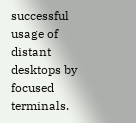successful usage of distant desktops by focused terminals.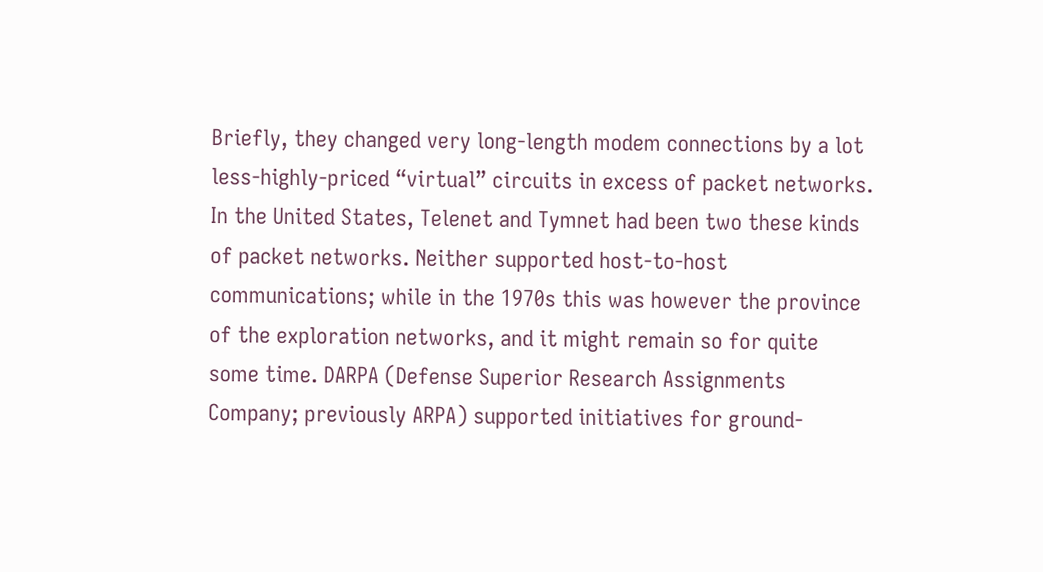Briefly, they changed very long-length modem connections by a lot less-highly-priced “virtual” circuits in excess of packet networks. In the United States, Telenet and Tymnet had been two these kinds of packet networks. Neither supported host-to-host communications; while in the 1970s this was however the province of the exploration networks, and it might remain so for quite some time. DARPA (Defense Superior Research Assignments Company; previously ARPA) supported initiatives for ground-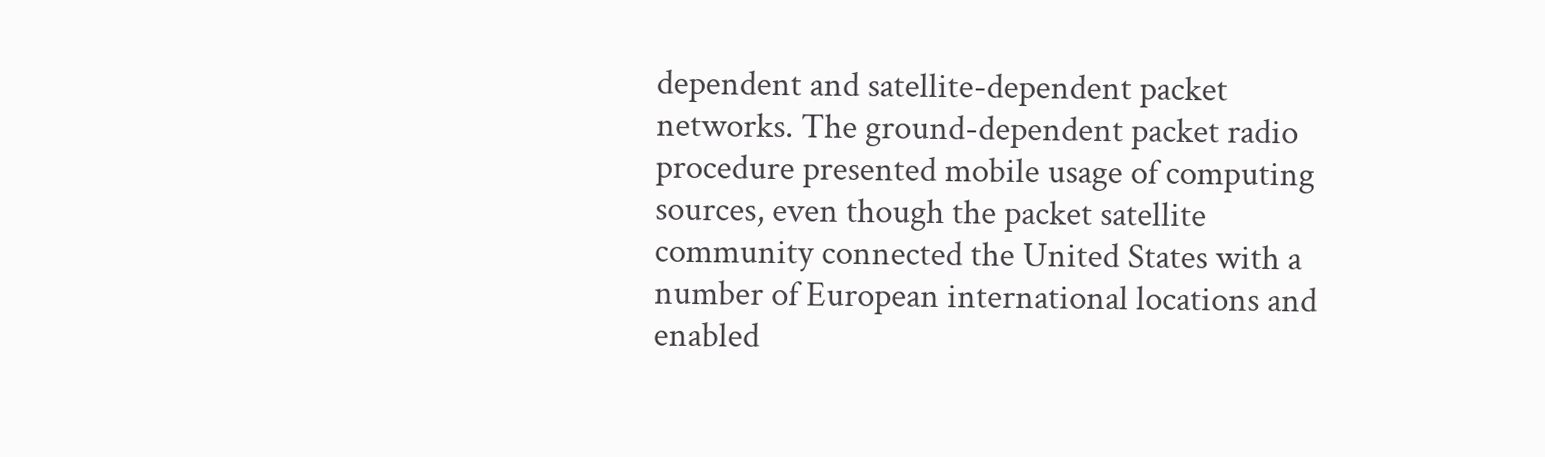dependent and satellite-dependent packet networks. The ground-dependent packet radio procedure presented mobile usage of computing sources, even though the packet satellite community connected the United States with a number of European international locations and enabled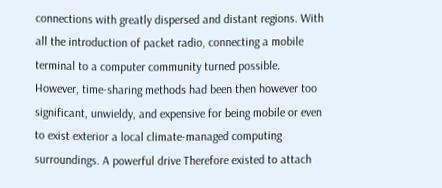connections with greatly dispersed and distant regions. With all the introduction of packet radio, connecting a mobile terminal to a computer community turned possible. However, time-sharing methods had been then however too significant, unwieldy, and expensive for being mobile or even to exist exterior a local climate-managed computing surroundings. A powerful drive Therefore existed to attach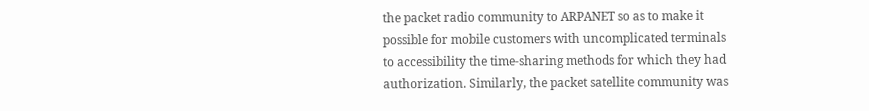the packet radio community to ARPANET so as to make it possible for mobile customers with uncomplicated terminals to accessibility the time-sharing methods for which they had authorization. Similarly, the packet satellite community was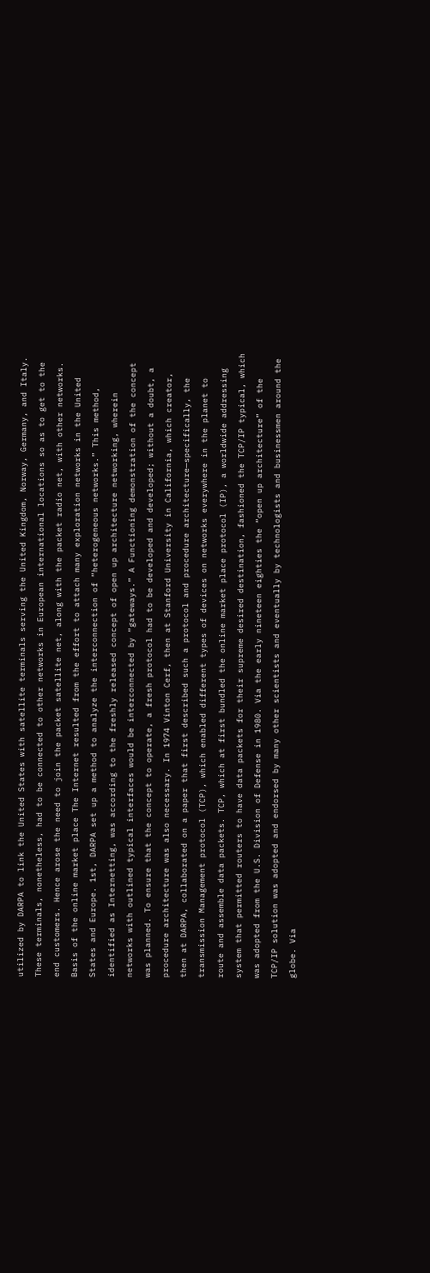utilized by DARPA to link the United States with satellite terminals serving the United Kingdom, Norway, Germany, and Italy. These terminals, nonetheless, had to be connected to other networks in European international locations so as to get to the end customers. Hence arose the need to join the packet satellite net, along with the packet radio net, with other networks. Basis of the online market place The Internet resulted from the effort to attach many exploration networks in the United States and Europe. 1st, DARPA set up a method to analyze the interconnection of “heterogeneous networks.” This method, identified as Internetting, was according to the freshly released concept of open up architecture networking, wherein networks with outlined typical interfaces would be interconnected by “gateways.” A Functioning demonstration of the concept was planned. To ensure that the concept to operate, a fresh protocol had to be developed and developed; without a doubt, a procedure architecture was also necessary. In 1974 Vinton Cerf, then at Stanford University in California, which creator, then at DARPA, collaborated on a paper that first described such a protocol and procedure architecture—specifically, the transmission Management protocol (TCP), which enabled different types of devices on networks everywhere in the planet to route and assemble data packets. TCP, which at first bundled the online market place protocol (IP), a worldwide addressing system that permitted routers to have data packets for their supreme desired destination, fashioned the TCP/IP typical, which was adopted from the U.S. Division of Defense in 1980. Via the early nineteen eighties the “open up architecture” of the TCP/IP solution was adopted and endorsed by many other scientists and eventually by technologists and businessmen around the globe. Via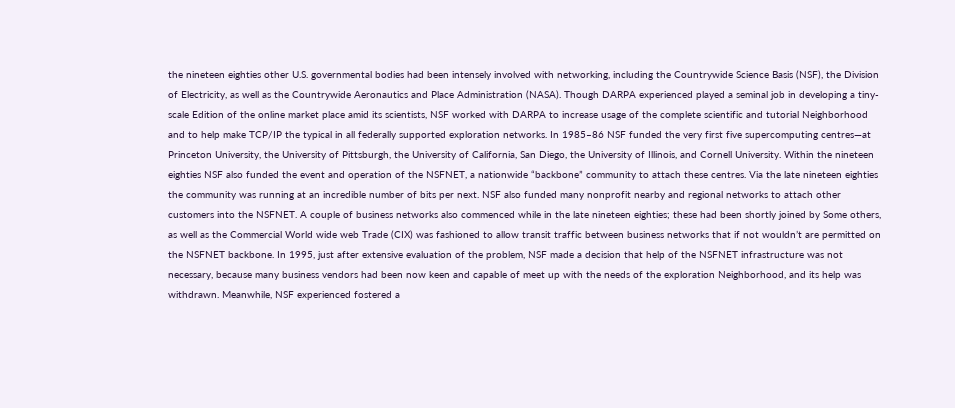the nineteen eighties other U.S. governmental bodies had been intensely involved with networking, including the Countrywide Science Basis (NSF), the Division of Electricity, as well as the Countrywide Aeronautics and Place Administration (NASA). Though DARPA experienced played a seminal job in developing a tiny-scale Edition of the online market place amid its scientists, NSF worked with DARPA to increase usage of the complete scientific and tutorial Neighborhood and to help make TCP/IP the typical in all federally supported exploration networks. In 1985–86 NSF funded the very first five supercomputing centres—at Princeton University, the University of Pittsburgh, the University of California, San Diego, the University of Illinois, and Cornell University. Within the nineteen eighties NSF also funded the event and operation of the NSFNET, a nationwide “backbone” community to attach these centres. Via the late nineteen eighties the community was running at an incredible number of bits per next. NSF also funded many nonprofit nearby and regional networks to attach other customers into the NSFNET. A couple of business networks also commenced while in the late nineteen eighties; these had been shortly joined by Some others, as well as the Commercial World wide web Trade (CIX) was fashioned to allow transit traffic between business networks that if not wouldn’t are permitted on the NSFNET backbone. In 1995, just after extensive evaluation of the problem, NSF made a decision that help of the NSFNET infrastructure was not necessary, because many business vendors had been now keen and capable of meet up with the needs of the exploration Neighborhood, and its help was withdrawn. Meanwhile, NSF experienced fostered a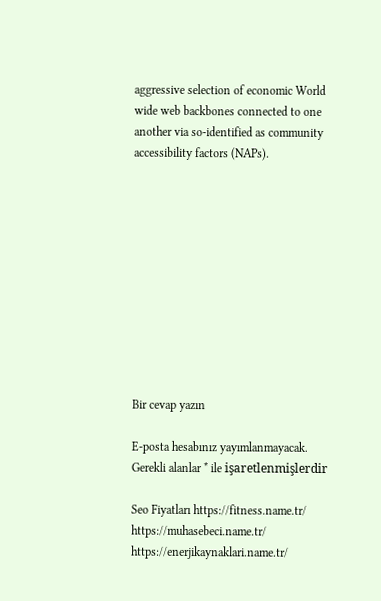aggressive selection of economic World wide web backbones connected to one another via so-identified as community accessibility factors (NAPs).











Bir cevap yazın

E-posta hesabınız yayımlanmayacak. Gerekli alanlar * ile işaretlenmişlerdir

Seo Fiyatları https://fitness.name.tr/ https://muhasebeci.name.tr/ https://enerjikaynaklari.name.tr/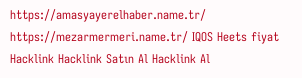https://amasyayerelhaber.name.tr/ https://mezarmermeri.name.tr/ IQOS Heets fiyat
Hacklink Hacklink Satın Al Hacklink Al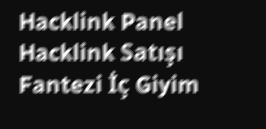Hacklink Panel Hacklink Satışı Fantezi İç Giyim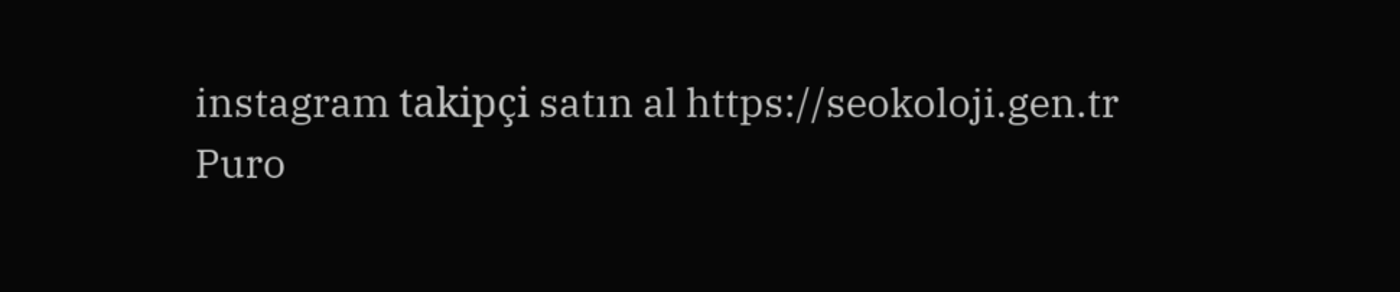instagram takipçi satın al https://seokoloji.gen.tr
Puro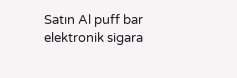Satın Al puff bar elektronik sigara